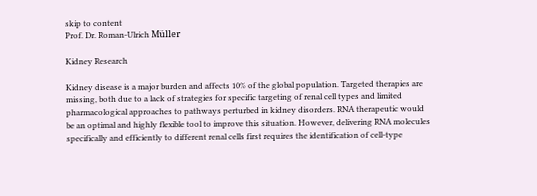skip to content
Prof. Dr. Roman-Ulrich Müller

Kidney Research

Kidney disease is a major burden and affects 10% of the global population. Targeted therapies are missing, both due to a lack of strategies for specific targeting of renal cell types and limited pharmacological approaches to pathways perturbed in kidney disorders. RNA therapeutic would be an optimal and highly flexible tool to improve this situation. However, delivering RNA molecules specifically and efficiently to different renal cells first requires the identification of cell-type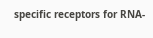specific receptors for RNA-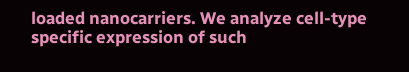loaded nanocarriers. We analyze cell-type specific expression of such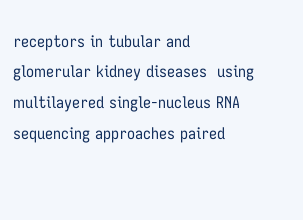receptors in tubular and glomerular kidney diseases  using multilayered single-nucleus RNA sequencing approaches paired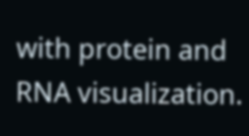with protein and RNA visualization.